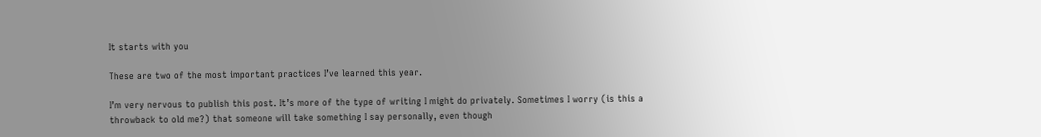It starts with you

These are two of the most important practices I’ve learned this year.

I’m very nervous to publish this post. It’s more of the type of writing I might do privately. Sometimes I worry (is this a throwback to old me?) that someone will take something I say personally, even though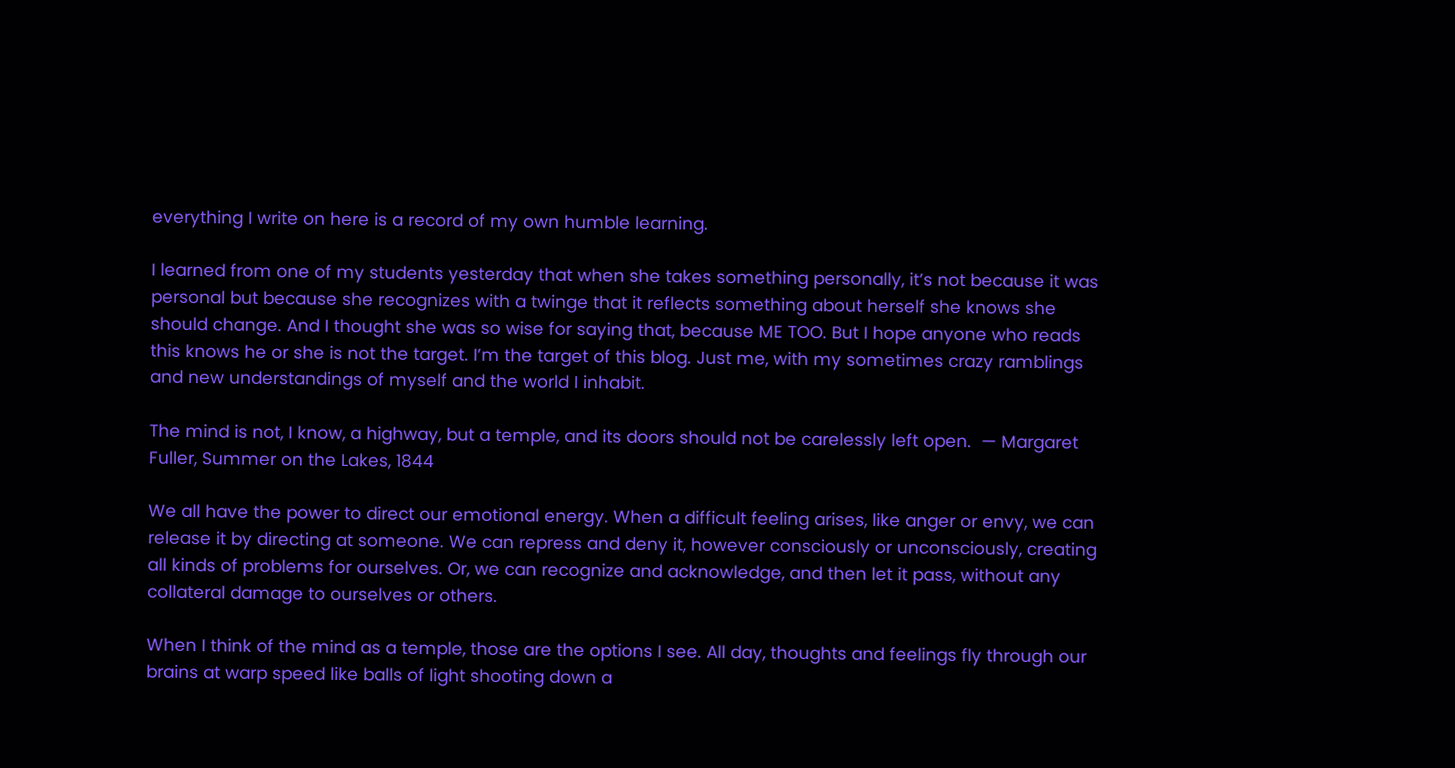everything I write on here is a record of my own humble learning.

I learned from one of my students yesterday that when she takes something personally, it’s not because it was personal but because she recognizes with a twinge that it reflects something about herself she knows she should change. And I thought she was so wise for saying that, because ME TOO. But I hope anyone who reads this knows he or she is not the target. I’m the target of this blog. Just me, with my sometimes crazy ramblings and new understandings of myself and the world I inhabit.

The mind is not, I know, a highway, but a temple, and its doors should not be carelessly left open.  — Margaret Fuller, Summer on the Lakes, 1844

We all have the power to direct our emotional energy. When a difficult feeling arises, like anger or envy, we can release it by directing at someone. We can repress and deny it, however consciously or unconsciously, creating all kinds of problems for ourselves. Or, we can recognize and acknowledge, and then let it pass, without any collateral damage to ourselves or others.

When I think of the mind as a temple, those are the options I see. All day, thoughts and feelings fly through our brains at warp speed like balls of light shooting down a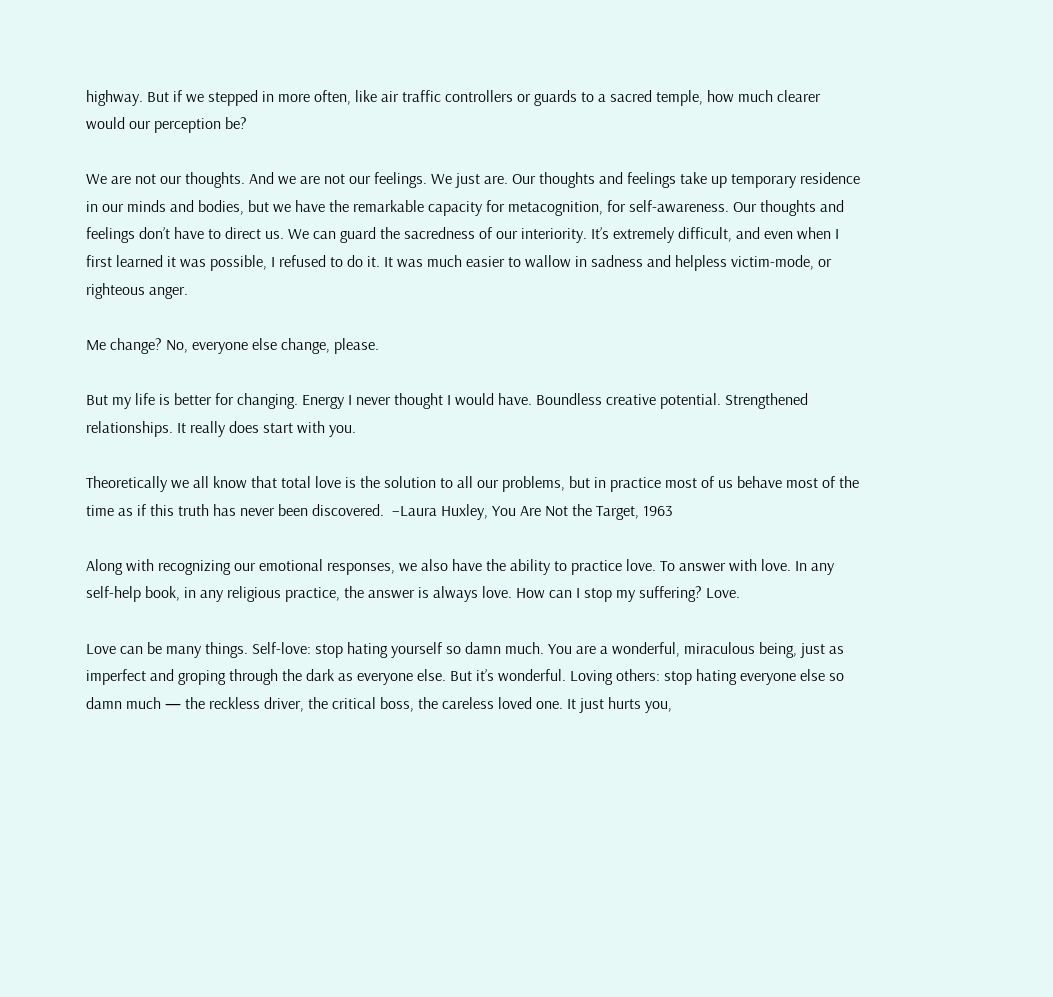highway. But if we stepped in more often, like air traffic controllers or guards to a sacred temple, how much clearer would our perception be?

We are not our thoughts. And we are not our feelings. We just are. Our thoughts and feelings take up temporary residence in our minds and bodies, but we have the remarkable capacity for metacognition, for self-awareness. Our thoughts and feelings don’t have to direct us. We can guard the sacredness of our interiority. It’s extremely difficult, and even when I first learned it was possible, I refused to do it. It was much easier to wallow in sadness and helpless victim-mode, or righteous anger.

Me change? No, everyone else change, please.

But my life is better for changing. Energy I never thought I would have. Boundless creative potential. Strengthened relationships. It really does start with you.

Theoretically we all know that total love is the solution to all our problems, but in practice most of us behave most of the time as if this truth has never been discovered.  –Laura Huxley, You Are Not the Target, 1963

Along with recognizing our emotional responses, we also have the ability to practice love. To answer with love. In any self-help book, in any religious practice, the answer is always love. How can I stop my suffering? Love.

Love can be many things. Self-love: stop hating yourself so damn much. You are a wonderful, miraculous being, just as imperfect and groping through the dark as everyone else. But it’s wonderful. Loving others: stop hating everyone else so damn much — the reckless driver, the critical boss, the careless loved one. It just hurts you,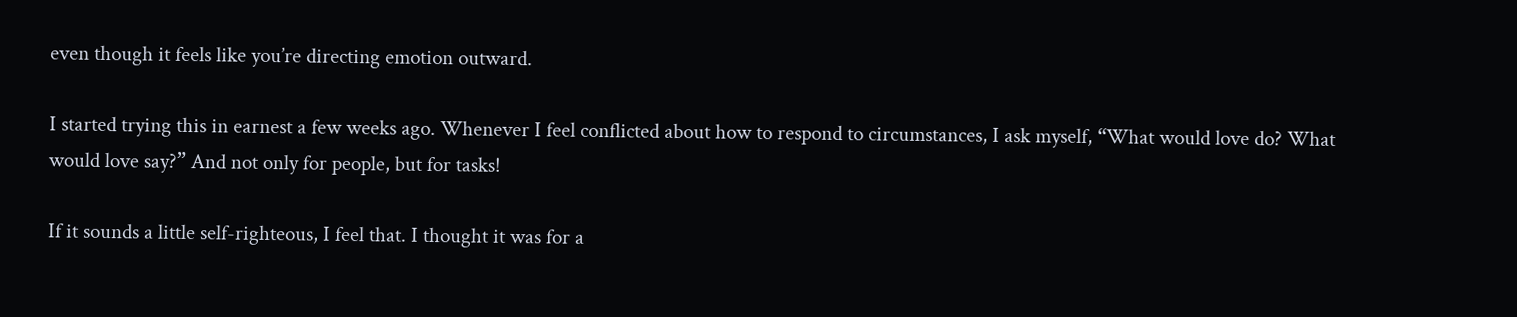even though it feels like you’re directing emotion outward.

I started trying this in earnest a few weeks ago. Whenever I feel conflicted about how to respond to circumstances, I ask myself, “What would love do? What would love say?” And not only for people, but for tasks!

If it sounds a little self-righteous, I feel that. I thought it was for a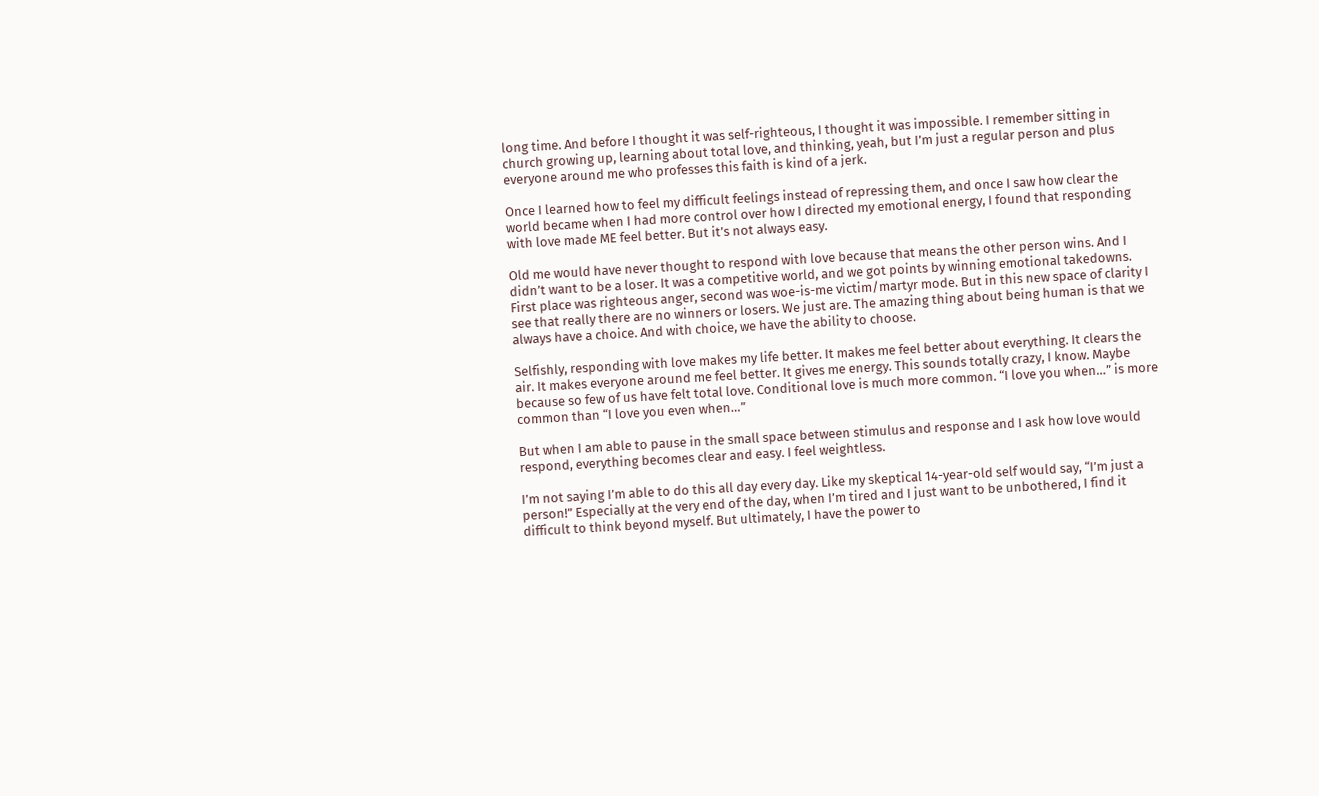long time. And before I thought it was self-righteous, I thought it was impossible. I remember sitting in church growing up, learning about total love, and thinking, yeah, but I’m just a regular person and plus everyone around me who professes this faith is kind of a jerk.

Once I learned how to feel my difficult feelings instead of repressing them, and once I saw how clear the world became when I had more control over how I directed my emotional energy, I found that responding with love made ME feel better. But it’s not always easy.

Old me would have never thought to respond with love because that means the other person wins. And I didn’t want to be a loser. It was a competitive world, and we got points by winning emotional takedowns. First place was righteous anger, second was woe-is-me victim/martyr mode. But in this new space of clarity I see that really there are no winners or losers. We just are. The amazing thing about being human is that we always have a choice. And with choice, we have the ability to choose.

Selfishly, responding with love makes my life better. It makes me feel better about everything. It clears the air. It makes everyone around me feel better. It gives me energy. This sounds totally crazy, I know. Maybe because so few of us have felt total love. Conditional love is much more common. “I love you when…” is more common than “I love you even when…”

But when I am able to pause in the small space between stimulus and response and I ask how love would respond, everything becomes clear and easy. I feel weightless.

I’m not saying I’m able to do this all day every day. Like my skeptical 14-year-old self would say, “I’m just a person!” Especially at the very end of the day, when I’m tired and I just want to be unbothered, I find it difficult to think beyond myself. But ultimately, I have the power to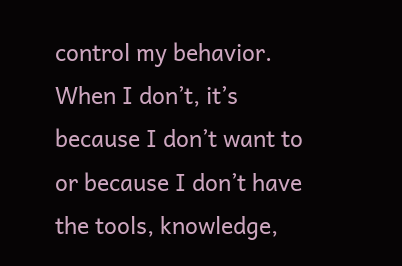control my behavior. When I don’t, it’s because I don’t want to or because I don’t have the tools, knowledge,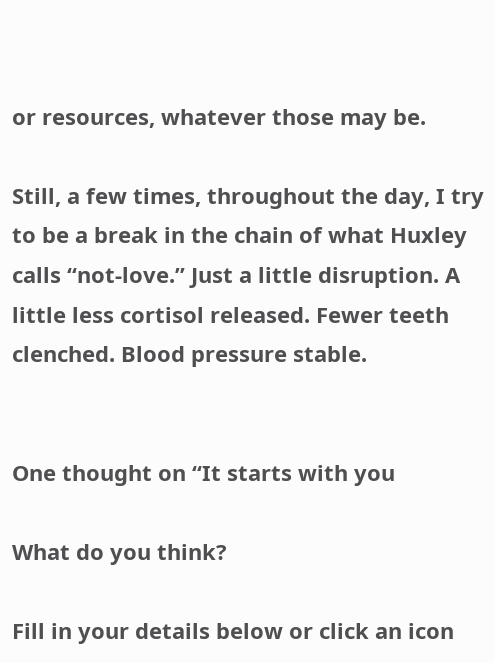or resources, whatever those may be.

Still, a few times, throughout the day, I try to be a break in the chain of what Huxley calls “not-love.” Just a little disruption. A little less cortisol released. Fewer teeth clenched. Blood pressure stable.


One thought on “It starts with you

What do you think?

Fill in your details below or click an icon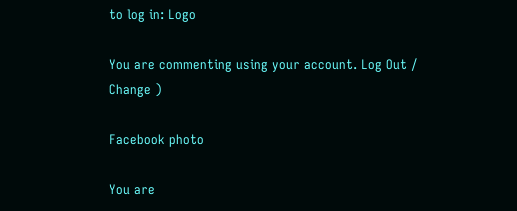to log in: Logo

You are commenting using your account. Log Out /  Change )

Facebook photo

You are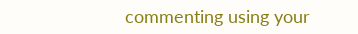commenting using your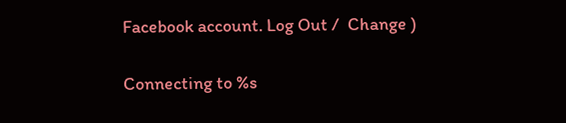Facebook account. Log Out /  Change )

Connecting to %s